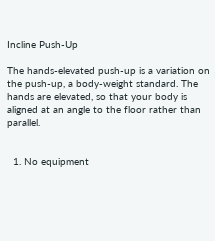Incline Push-Up

The hands-elevated push-up is a variation on the push-up, a body-weight standard. The hands are elevated, so that your body is aligned at an angle to the floor rather than parallel.


  1. No equipment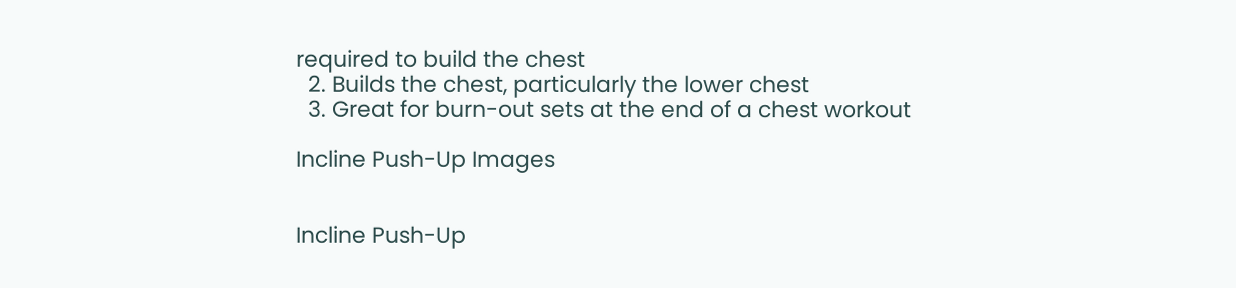required to build the chest
  2. Builds the chest, particularly the lower chest
  3. Great for burn-out sets at the end of a chest workout

Incline Push-Up Images


Incline Push-Up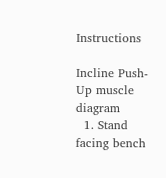Instructions

Incline Push-Up muscle diagram
  1. Stand facing bench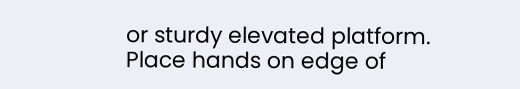or sturdy elevated platform. Place hands on edge of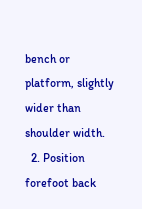bench or platform, slightly wider than shoulder width.
  2. Position forefoot back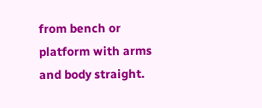from bench or platform with arms and body straight.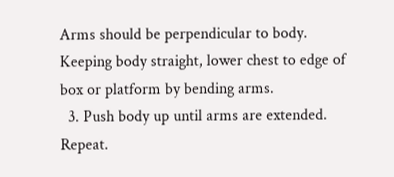Arms should be perpendicular to body. Keeping body straight, lower chest to edge of box or platform by bending arms.
  3. Push body up until arms are extended. Repeat.